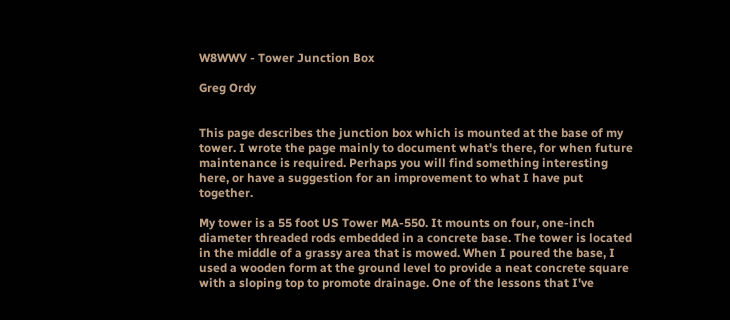W8WWV - Tower Junction Box

Greg Ordy


This page describes the junction box which is mounted at the base of my tower. I wrote the page mainly to document what's there, for when future maintenance is required. Perhaps you will find something interesting here, or have a suggestion for an improvement to what I have put together.

My tower is a 55 foot US Tower MA-550. It mounts on four, one-inch diameter threaded rods embedded in a concrete base. The tower is located in the middle of a grassy area that is mowed. When I poured the base, I used a wooden form at the ground level to provide a neat concrete square with a sloping top to promote drainage. One of the lessons that I've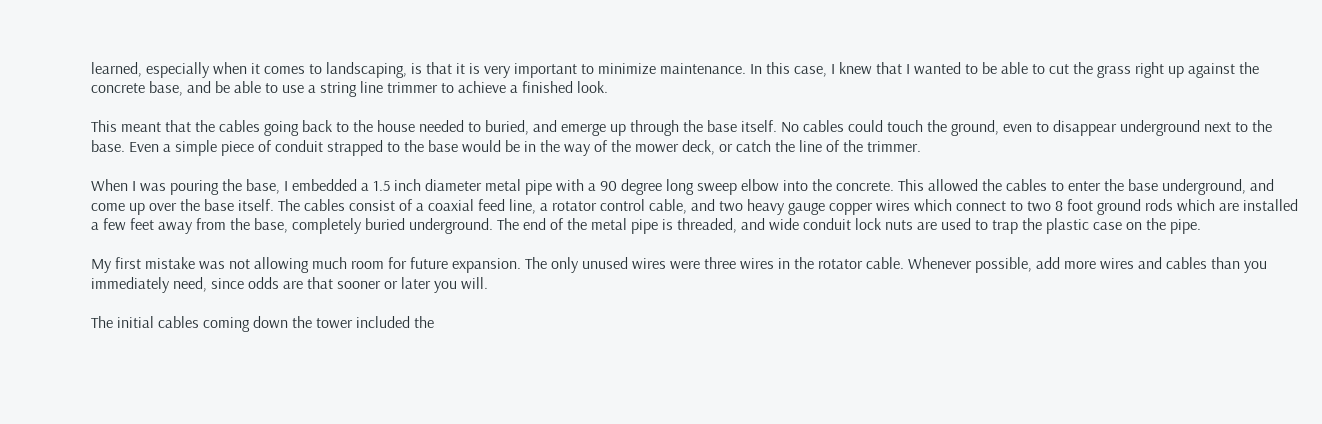learned, especially when it comes to landscaping, is that it is very important to minimize maintenance. In this case, I knew that I wanted to be able to cut the grass right up against the concrete base, and be able to use a string line trimmer to achieve a finished look.

This meant that the cables going back to the house needed to buried, and emerge up through the base itself. No cables could touch the ground, even to disappear underground next to the base. Even a simple piece of conduit strapped to the base would be in the way of the mower deck, or catch the line of the trimmer.

When I was pouring the base, I embedded a 1.5 inch diameter metal pipe with a 90 degree long sweep elbow into the concrete. This allowed the cables to enter the base underground, and come up over the base itself. The cables consist of a coaxial feed line, a rotator control cable, and two heavy gauge copper wires which connect to two 8 foot ground rods which are installed a few feet away from the base, completely buried underground. The end of the metal pipe is threaded, and wide conduit lock nuts are used to trap the plastic case on the pipe.

My first mistake was not allowing much room for future expansion. The only unused wires were three wires in the rotator cable. Whenever possible, add more wires and cables than you immediately need, since odds are that sooner or later you will.

The initial cables coming down the tower included the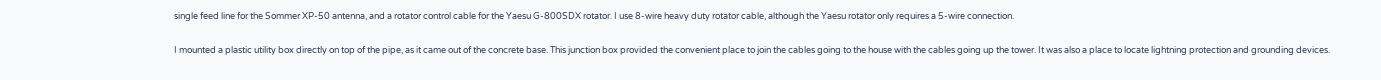single feed line for the Sommer XP-50 antenna, and a rotator control cable for the Yaesu G-800SDX rotator. I use 8-wire heavy duty rotator cable, although the Yaesu rotator only requires a 5-wire connection.

I mounted a plastic utility box directly on top of the pipe, as it came out of the concrete base. This junction box provided the convenient place to join the cables going to the house with the cables going up the tower. It was also a place to locate lightning protection and grounding devices.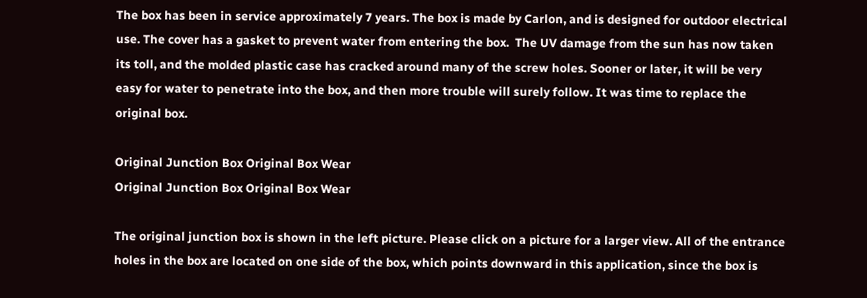The box has been in service approximately 7 years. The box is made by Carlon, and is designed for outdoor electrical use. The cover has a gasket to prevent water from entering the box.  The UV damage from the sun has now taken its toll, and the molded plastic case has cracked around many of the screw holes. Sooner or later, it will be very easy for water to penetrate into the box, and then more trouble will surely follow. It was time to replace the original box.

Original Junction Box Original Box Wear
Original Junction Box Original Box Wear

The original junction box is shown in the left picture. Please click on a picture for a larger view. All of the entrance holes in the box are located on one side of the box, which points downward in this application, since the box is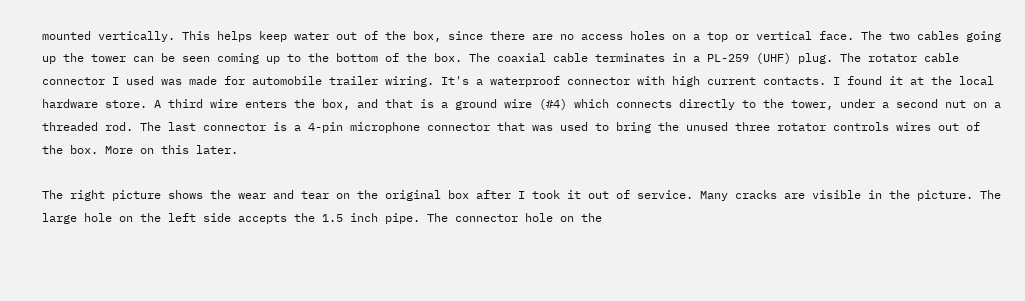mounted vertically. This helps keep water out of the box, since there are no access holes on a top or vertical face. The two cables going up the tower can be seen coming up to the bottom of the box. The coaxial cable terminates in a PL-259 (UHF) plug. The rotator cable connector I used was made for automobile trailer wiring. It's a waterproof connector with high current contacts. I found it at the local hardware store. A third wire enters the box, and that is a ground wire (#4) which connects directly to the tower, under a second nut on a threaded rod. The last connector is a 4-pin microphone connector that was used to bring the unused three rotator controls wires out of the box. More on this later.

The right picture shows the wear and tear on the original box after I took it out of service. Many cracks are visible in the picture. The large hole on the left side accepts the 1.5 inch pipe. The connector hole on the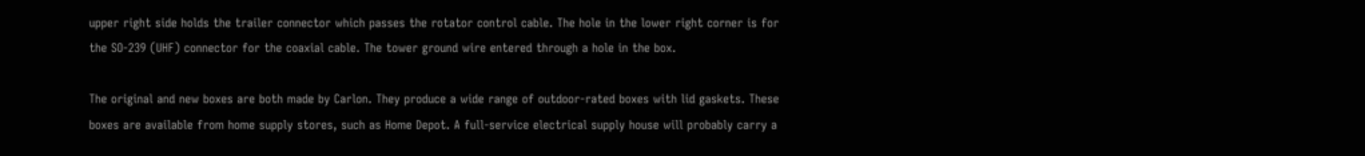upper right side holds the trailer connector which passes the rotator control cable. The hole in the lower right corner is for the SO-239 (UHF) connector for the coaxial cable. The tower ground wire entered through a hole in the box.

The original and new boxes are both made by Carlon. They produce a wide range of outdoor-rated boxes with lid gaskets. These boxes are available from home supply stores, such as Home Depot. A full-service electrical supply house will probably carry a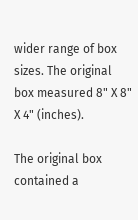wider range of box sizes. The original box measured 8" X 8" X 4" (inches).

The original box contained a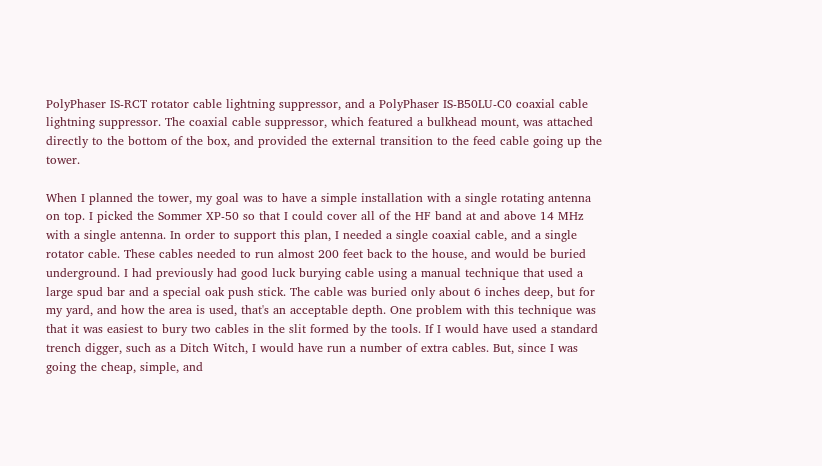PolyPhaser IS-RCT rotator cable lightning suppressor, and a PolyPhaser IS-B50LU-C0 coaxial cable lightning suppressor. The coaxial cable suppressor, which featured a bulkhead mount, was attached directly to the bottom of the box, and provided the external transition to the feed cable going up the tower.

When I planned the tower, my goal was to have a simple installation with a single rotating antenna on top. I picked the Sommer XP-50 so that I could cover all of the HF band at and above 14 MHz with a single antenna. In order to support this plan, I needed a single coaxial cable, and a single rotator cable. These cables needed to run almost 200 feet back to the house, and would be buried underground. I had previously had good luck burying cable using a manual technique that used a large spud bar and a special oak push stick. The cable was buried only about 6 inches deep, but for my yard, and how the area is used, that's an acceptable depth. One problem with this technique was that it was easiest to bury two cables in the slit formed by the tools. If I would have used a standard trench digger, such as a Ditch Witch, I would have run a number of extra cables. But, since I was going the cheap, simple, and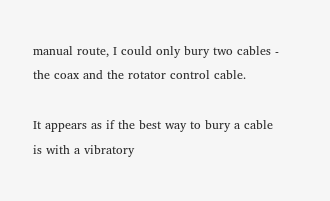manual route, I could only bury two cables - the coax and the rotator control cable.

It appears as if the best way to bury a cable is with a vibratory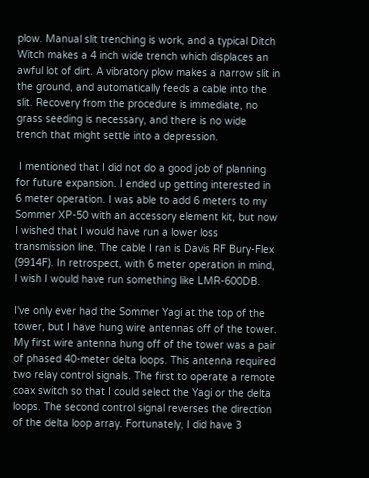plow. Manual slit trenching is work, and a typical Ditch Witch makes a 4 inch wide trench which displaces an awful lot of dirt. A vibratory plow makes a narrow slit in the ground, and automatically feeds a cable into the slit. Recovery from the procedure is immediate, no grass seeding is necessary, and there is no wide trench that might settle into a depression.

 I mentioned that I did not do a good job of planning for future expansion. I ended up getting interested in 6 meter operation. I was able to add 6 meters to my Sommer XP-50 with an accessory element kit, but now I wished that I would have run a lower loss transmission line. The cable I ran is Davis RF Bury-Flex (9914F). In retrospect, with 6 meter operation in mind, I wish I would have run something like LMR-600DB.

I've only ever had the Sommer Yagi at the top of the tower, but I have hung wire antennas off of the tower. My first wire antenna hung off of the tower was a pair of phased 40-meter delta loops. This antenna required two relay control signals. The first to operate a remote coax switch so that I could select the Yagi or the delta loops. The second control signal reverses the direction of the delta loop array. Fortunately, I did have 3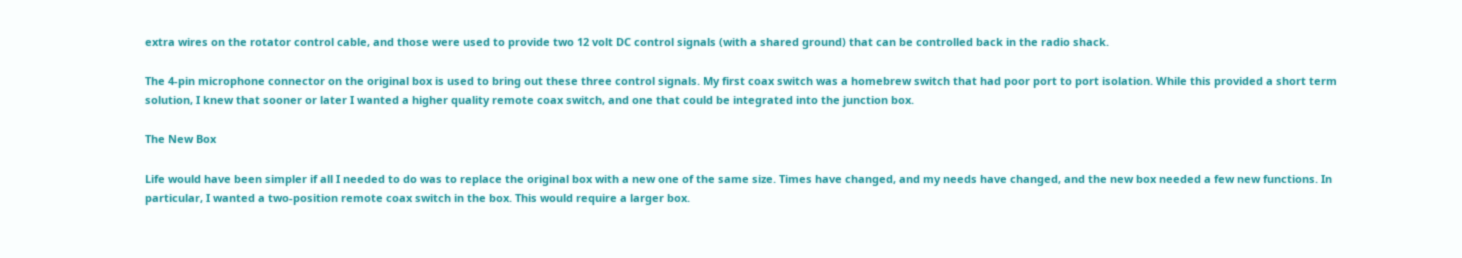extra wires on the rotator control cable, and those were used to provide two 12 volt DC control signals (with a shared ground) that can be controlled back in the radio shack.

The 4-pin microphone connector on the original box is used to bring out these three control signals. My first coax switch was a homebrew switch that had poor port to port isolation. While this provided a short term solution, I knew that sooner or later I wanted a higher quality remote coax switch, and one that could be integrated into the junction box.

The New Box

Life would have been simpler if all I needed to do was to replace the original box with a new one of the same size. Times have changed, and my needs have changed, and the new box needed a few new functions. In particular, I wanted a two-position remote coax switch in the box. This would require a larger box.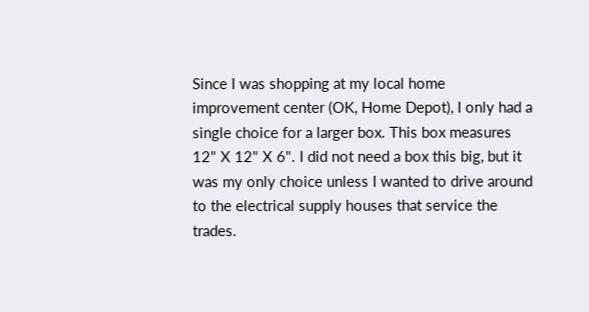Since I was shopping at my local home improvement center (OK, Home Depot), I only had a single choice for a larger box. This box measures 12" X 12" X 6". I did not need a box this big, but it was my only choice unless I wanted to drive around to the electrical supply houses that service the trades.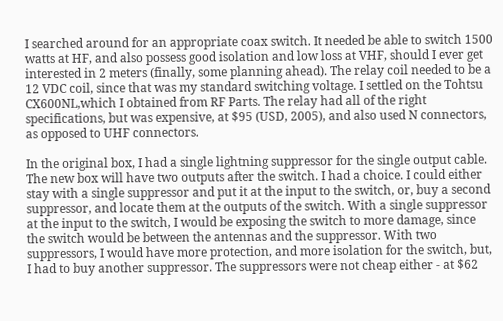I searched around for an appropriate coax switch. It needed be able to switch 1500 watts at HF, and also possess good isolation and low loss at VHF, should I ever get interested in 2 meters (finally, some planning ahead). The relay coil needed to be a 12 VDC coil, since that was my standard switching voltage. I settled on the Tohtsu CX600NL,which I obtained from RF Parts. The relay had all of the right specifications, but was expensive, at $95 (USD, 2005), and also used N connectors, as opposed to UHF connectors.

In the original box, I had a single lightning suppressor for the single output cable. The new box will have two outputs after the switch. I had a choice. I could either stay with a single suppressor and put it at the input to the switch, or, buy a second suppressor, and locate them at the outputs of the switch. With a single suppressor at the input to the switch, I would be exposing the switch to more damage, since the switch would be between the antennas and the suppressor. With two suppressors, I would have more protection, and more isolation for the switch, but, I had to buy another suppressor. The suppressors were not cheap either - at $62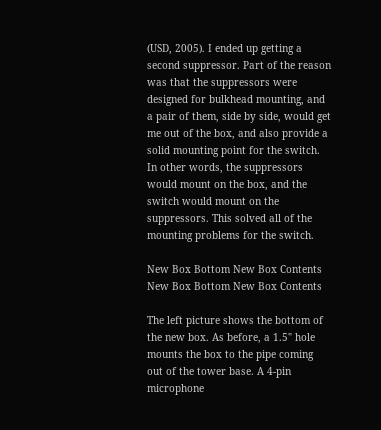(USD, 2005). I ended up getting a second suppressor. Part of the reason was that the suppressors were designed for bulkhead mounting, and a pair of them, side by side, would get me out of the box, and also provide a solid mounting point for the switch. In other words, the suppressors would mount on the box, and the switch would mount on the suppressors. This solved all of the mounting problems for the switch.

New Box Bottom New Box Contents
New Box Bottom New Box Contents

The left picture shows the bottom of the new box. As before, a 1.5" hole mounts the box to the pipe coming out of the tower base. A 4-pin microphone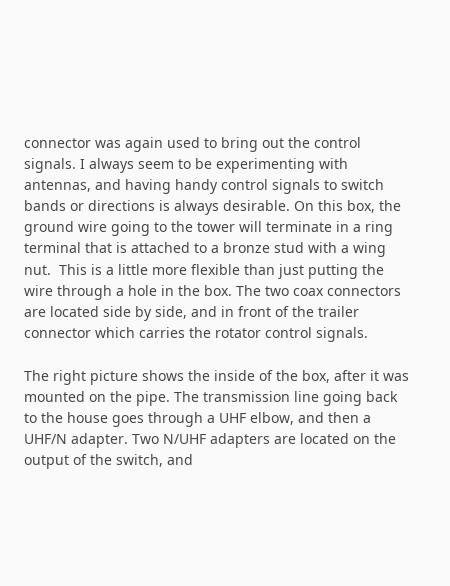connector was again used to bring out the control signals. I always seem to be experimenting with antennas, and having handy control signals to switch bands or directions is always desirable. On this box, the ground wire going to the tower will terminate in a ring terminal that is attached to a bronze stud with a wing nut.  This is a little more flexible than just putting the wire through a hole in the box. The two coax connectors are located side by side, and in front of the trailer connector which carries the rotator control signals.

The right picture shows the inside of the box, after it was mounted on the pipe. The transmission line going back to the house goes through a UHF elbow, and then a UHF/N adapter. Two N/UHF adapters are located on the output of the switch, and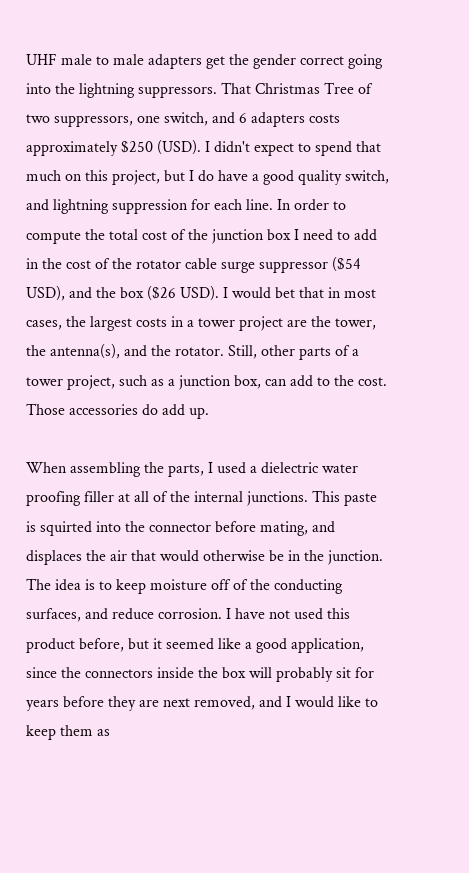UHF male to male adapters get the gender correct going into the lightning suppressors. That Christmas Tree of two suppressors, one switch, and 6 adapters costs approximately $250 (USD). I didn't expect to spend that much on this project, but I do have a good quality switch, and lightning suppression for each line. In order to compute the total cost of the junction box I need to add in the cost of the rotator cable surge suppressor ($54 USD), and the box ($26 USD). I would bet that in most cases, the largest costs in a tower project are the tower, the antenna(s), and the rotator. Still, other parts of a tower project, such as a junction box, can add to the cost. Those accessories do add up.

When assembling the parts, I used a dielectric water proofing filler at all of the internal junctions. This paste is squirted into the connector before mating, and displaces the air that would otherwise be in the junction. The idea is to keep moisture off of the conducting surfaces, and reduce corrosion. I have not used this product before, but it seemed like a good application, since the connectors inside the box will probably sit for years before they are next removed, and I would like to keep them as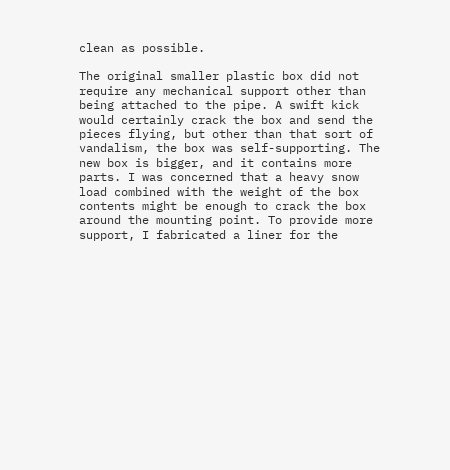clean as possible.

The original smaller plastic box did not require any mechanical support other than being attached to the pipe. A swift kick would certainly crack the box and send the pieces flying, but other than that sort of vandalism, the box was self-supporting. The new box is bigger, and it contains more parts. I was concerned that a heavy snow load combined with the weight of the box contents might be enough to crack the box around the mounting point. To provide more support, I fabricated a liner for the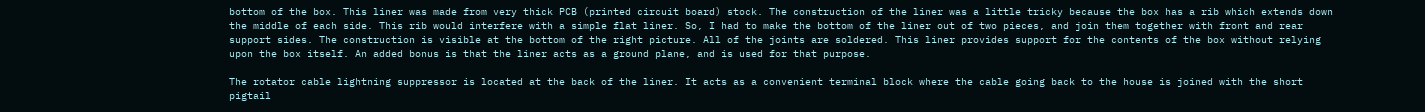bottom of the box. This liner was made from very thick PCB (printed circuit board) stock. The construction of the liner was a little tricky because the box has a rib which extends down the middle of each side. This rib would interfere with a simple flat liner. So, I had to make the bottom of the liner out of two pieces, and join them together with front and rear support sides. The construction is visible at the bottom of the right picture. All of the joints are soldered. This liner provides support for the contents of the box without relying upon the box itself. An added bonus is that the liner acts as a ground plane, and is used for that purpose.

The rotator cable lightning suppressor is located at the back of the liner. It acts as a convenient terminal block where the cable going back to the house is joined with the short pigtail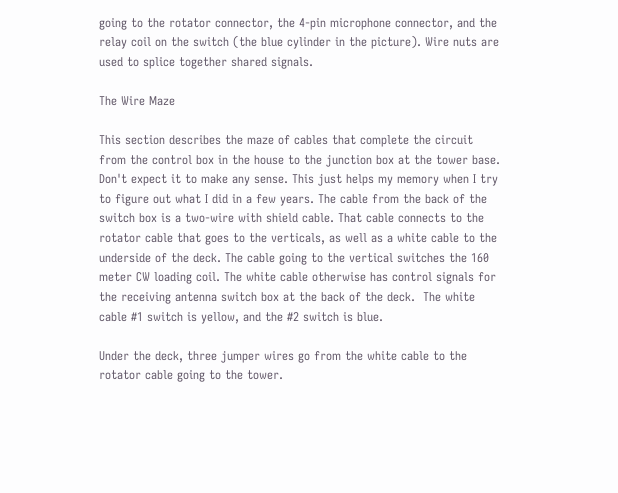going to the rotator connector, the 4-pin microphone connector, and the relay coil on the switch (the blue cylinder in the picture). Wire nuts are used to splice together shared signals.

The Wire Maze

This section describes the maze of cables that complete the circuit from the control box in the house to the junction box at the tower base. Don't expect it to make any sense. This just helps my memory when I try to figure out what I did in a few years. The cable from the back of the switch box is a two-wire with shield cable. That cable connects to the rotator cable that goes to the verticals, as well as a white cable to the underside of the deck. The cable going to the vertical switches the 160 meter CW loading coil. The white cable otherwise has control signals for the receiving antenna switch box at the back of the deck.  The white cable #1 switch is yellow, and the #2 switch is blue.

Under the deck, three jumper wires go from the white cable to the rotator cable going to the tower.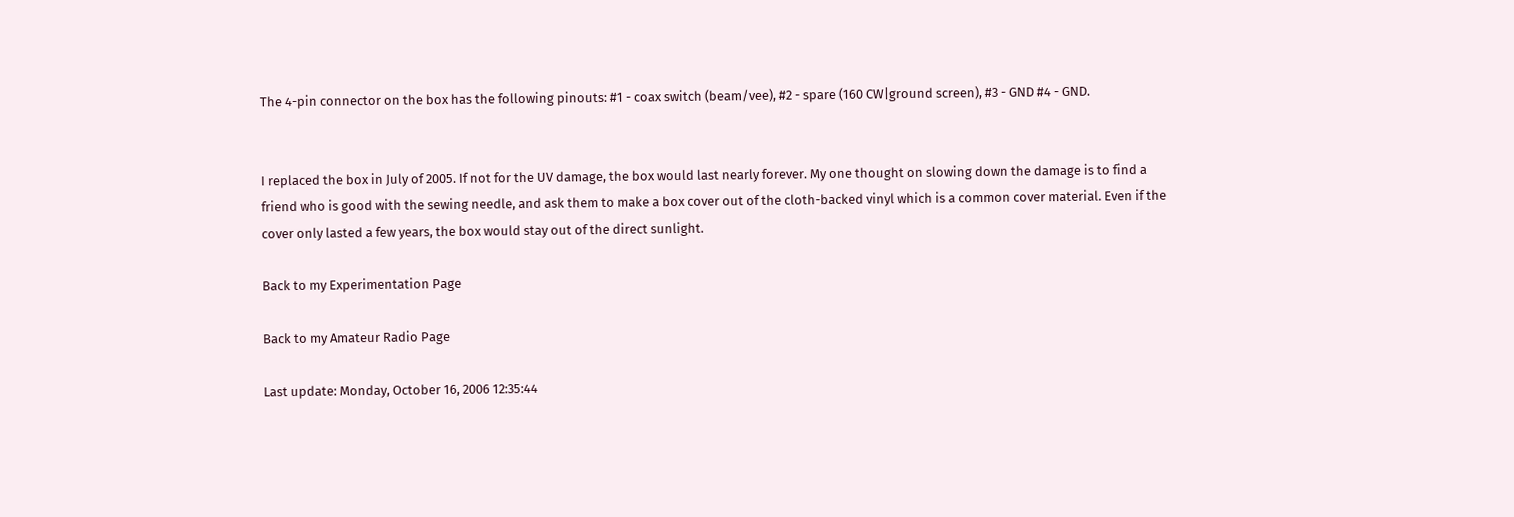The 4-pin connector on the box has the following pinouts: #1 - coax switch (beam/vee), #2 - spare (160 CW|ground screen), #3 - GND #4 - GND.


I replaced the box in July of 2005. If not for the UV damage, the box would last nearly forever. My one thought on slowing down the damage is to find a friend who is good with the sewing needle, and ask them to make a box cover out of the cloth-backed vinyl which is a common cover material. Even if the cover only lasted a few years, the box would stay out of the direct sunlight.

Back to my Experimentation Page

Back to my Amateur Radio Page

Last update: Monday, October 16, 2006 12:35:44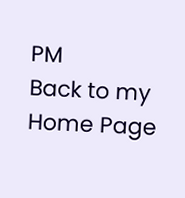PM
Back to my Home Page